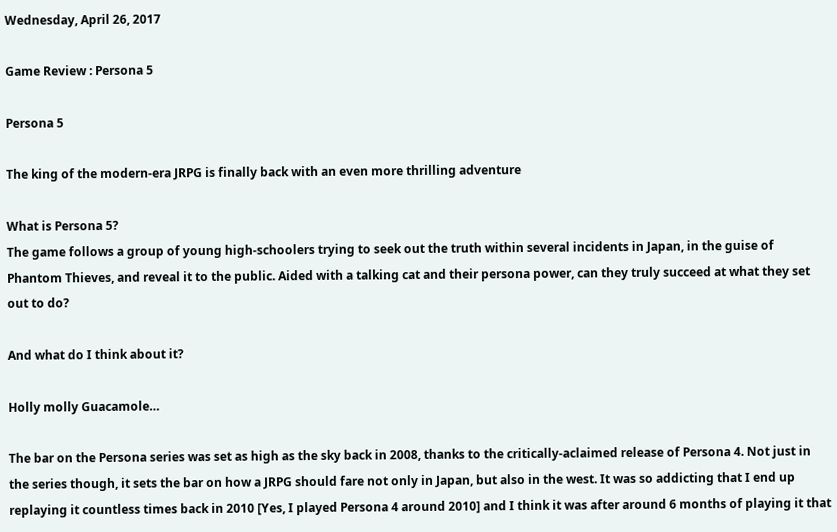Wednesday, April 26, 2017

Game Review : Persona 5

Persona 5

The king of the modern-era JRPG is finally back with an even more thrilling adventure

What is Persona 5?
The game follows a group of young high-schoolers trying to seek out the truth within several incidents in Japan, in the guise of Phantom Thieves, and reveal it to the public. Aided with a talking cat and their persona power, can they truly succeed at what they set out to do?

And what do I think about it?

Holly molly Guacamole…

The bar on the Persona series was set as high as the sky back in 2008, thanks to the critically-aclaimed release of Persona 4. Not just in the series though, it sets the bar on how a JRPG should fare not only in Japan, but also in the west. It was so addicting that I end up replaying it countless times back in 2010 [Yes, I played Persona 4 around 2010] and I think it was after around 6 months of playing it that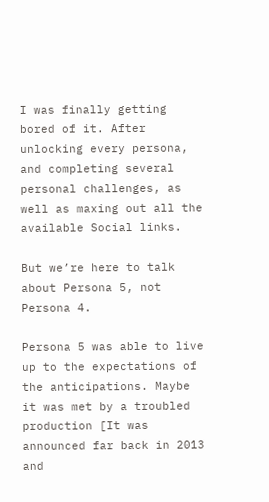I was finally getting bored of it. After unlocking every persona, and completing several personal challenges, as well as maxing out all the available Social links.

But we’re here to talk about Persona 5, not Persona 4.

Persona 5 was able to live up to the expectations of the anticipations. Maybe it was met by a troubled production [It was announced far back in 2013 and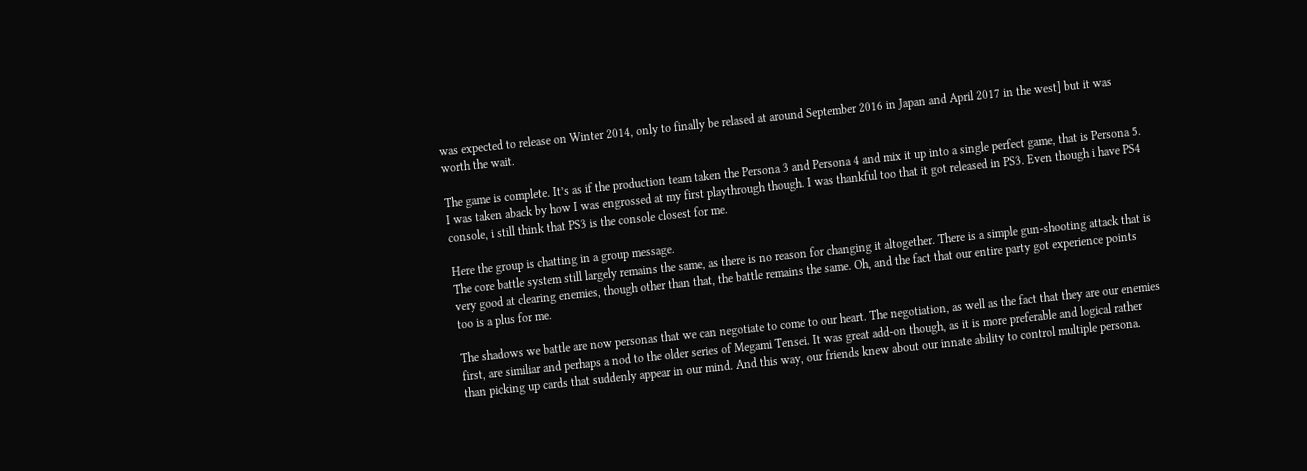was expected to release on Winter 2014, only to finally be relased at around September 2016 in Japan and April 2017 in the west] but it was worth the wait.

The game is complete. It’s as if the production team taken the Persona 3 and Persona 4 and mix it up into a single perfect game, that is Persona 5. I was taken aback by how I was engrossed at my first playthrough though. I was thankful too that it got released in PS3. Even though i have PS4 console, i still think that PS3 is the console closest for me.

Here the group is chatting in a group message.
The core battle system still largely remains the same, as there is no reason for changing it altogether. There is a simple gun-shooting attack that is very good at clearing enemies, though other than that, the battle remains the same. Oh, and the fact that our entire party got experience points too is a plus for me.

The shadows we battle are now personas that we can negotiate to come to our heart. The negotiation, as well as the fact that they are our enemies first, are similiar and perhaps a nod to the older series of Megami Tensei. It was great add-on though, as it is more preferable and logical rather than picking up cards that suddenly appear in our mind. And this way, our friends knew about our innate ability to control multiple persona.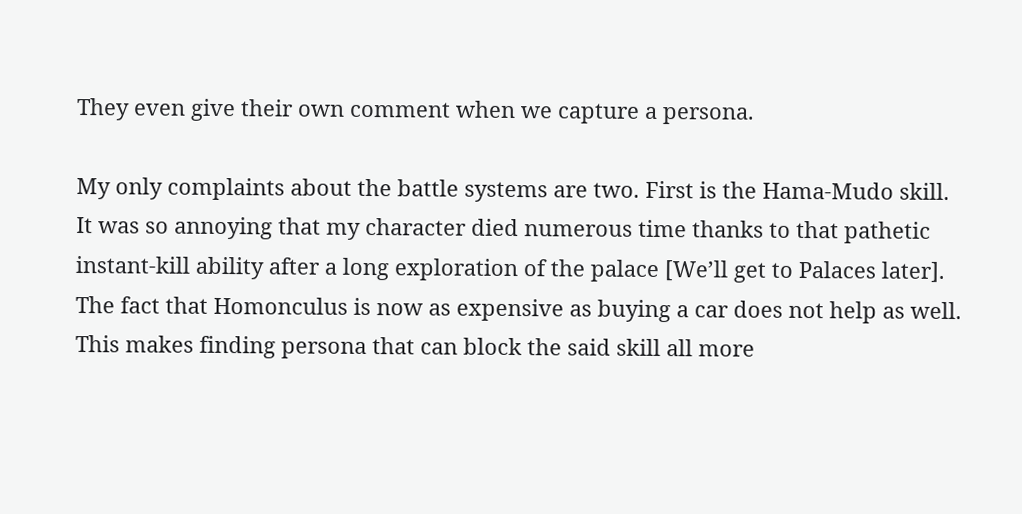They even give their own comment when we capture a persona.

My only complaints about the battle systems are two. First is the Hama-Mudo skill. It was so annoying that my character died numerous time thanks to that pathetic instant-kill ability after a long exploration of the palace [We’ll get to Palaces later]. The fact that Homonculus is now as expensive as buying a car does not help as well. This makes finding persona that can block the said skill all more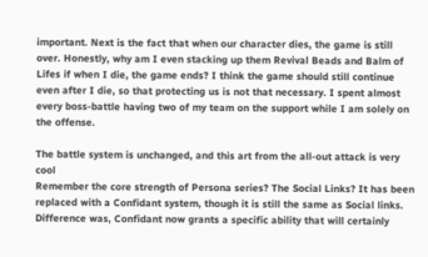important. Next is the fact that when our character dies, the game is still over. Honestly, why am I even stacking up them Revival Beads and Balm of Lifes if when I die, the game ends? I think the game should still continue even after I die, so that protecting us is not that necessary. I spent almost every boss-battle having two of my team on the support while I am solely on the offense.

The battle system is unchanged, and this art from the all-out attack is very cool
Remember the core strength of Persona series? The Social Links? It has been replaced with a Confidant system, though it is still the same as Social links. Difference was, Confidant now grants a specific ability that will certainly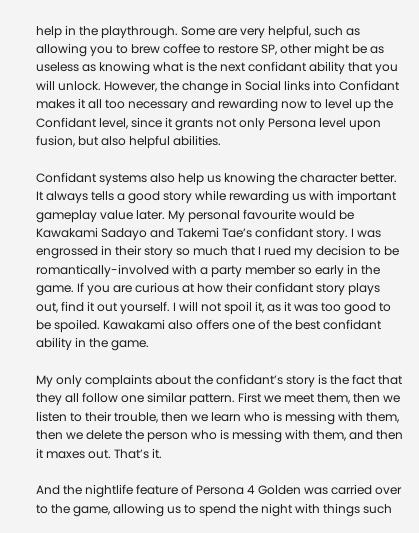help in the playthrough. Some are very helpful, such as allowing you to brew coffee to restore SP, other might be as useless as knowing what is the next confidant ability that you will unlock. However, the change in Social links into Confidant makes it all too necessary and rewarding now to level up the Confidant level, since it grants not only Persona level upon fusion, but also helpful abilities.

Confidant systems also help us knowing the character better. It always tells a good story while rewarding us with important gameplay value later. My personal favourite would be Kawakami Sadayo and Takemi Tae’s confidant story. I was engrossed in their story so much that I rued my decision to be romantically-involved with a party member so early in the game. If you are curious at how their confidant story plays out, find it out yourself. I will not spoil it, as it was too good to be spoiled. Kawakami also offers one of the best confidant ability in the game.

My only complaints about the confidant’s story is the fact that they all follow one similar pattern. First we meet them, then we listen to their trouble, then we learn who is messing with them, then we delete the person who is messing with them, and then it maxes out. That’s it.

And the nightlife feature of Persona 4 Golden was carried over to the game, allowing us to spend the night with things such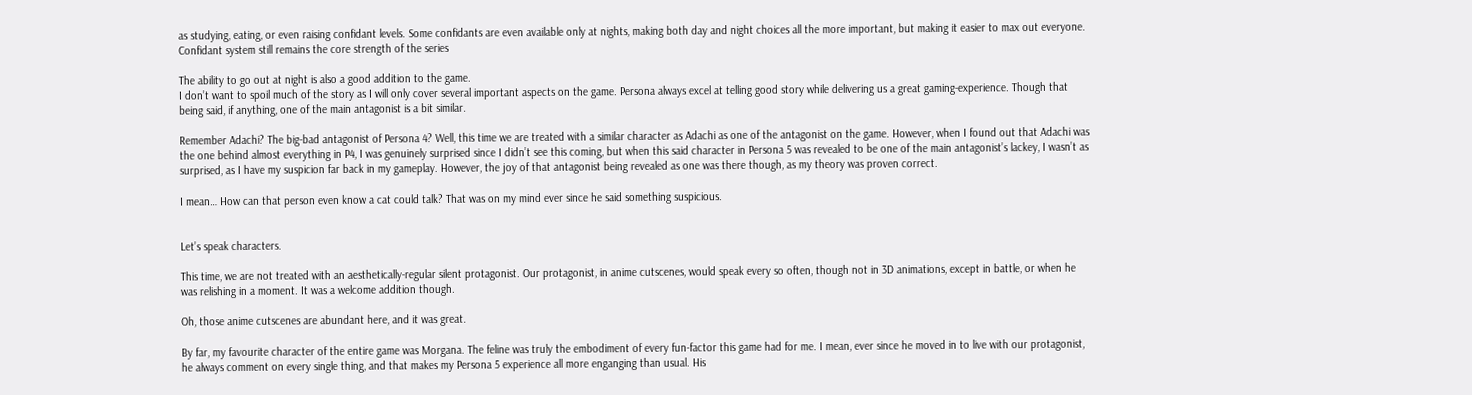as studying, eating, or even raising confidant levels. Some confidants are even available only at nights, making both day and night choices all the more important, but making it easier to max out everyone.
Confidant system still remains the core strength of the series

The ability to go out at night is also a good addition to the game.
I don’t want to spoil much of the story as I will only cover several important aspects on the game. Persona always excel at telling good story while delivering us a great gaming-experience. Though that being said, if anything, one of the main antagonist is a bit similar.

Remember Adachi? The big-bad antagonist of Persona 4? Well, this time we are treated with a similar character as Adachi as one of the antagonist on the game. However, when I found out that Adachi was the one behind almost everything in P4, I was genuinely surprised since I didn’t see this coming, but when this said character in Persona 5 was revealed to be one of the main antagonist’s lackey, I wasn’t as surprised, as I have my suspicion far back in my gameplay. However, the joy of that antagonist being revealed as one was there though, as my theory was proven correct.

I mean… How can that person even know a cat could talk? That was on my mind ever since he said something suspicious.


Let’s speak characters.

This time, we are not treated with an aesthetically-regular silent protagonist. Our protagonist, in anime cutscenes, would speak every so often, though not in 3D animations, except in battle, or when he was relishing in a moment. It was a welcome addition though.

Oh, those anime cutscenes are abundant here, and it was great.

By far, my favourite character of the entire game was Morgana. The feline was truly the embodiment of every fun-factor this game had for me. I mean, ever since he moved in to live with our protagonist, he always comment on every single thing, and that makes my Persona 5 experience all more enganging than usual. His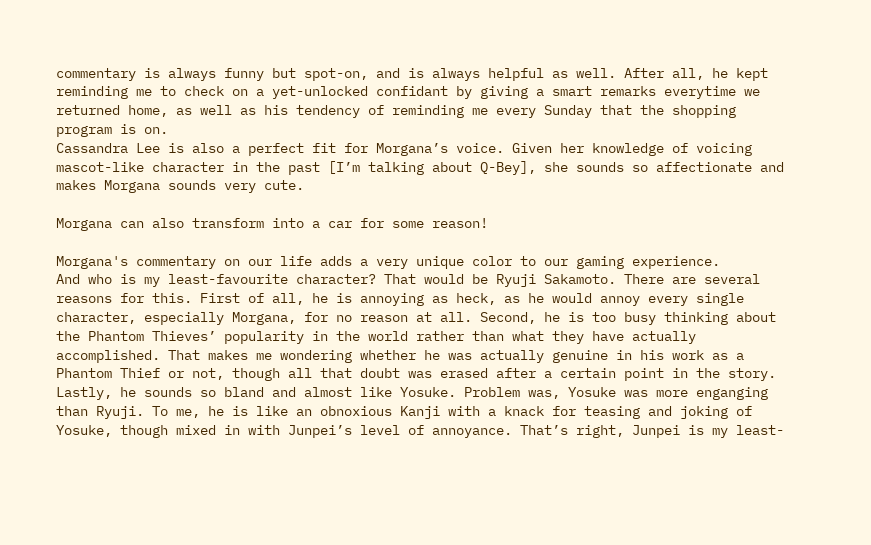commentary is always funny but spot-on, and is always helpful as well. After all, he kept reminding me to check on a yet-unlocked confidant by giving a smart remarks everytime we returned home, as well as his tendency of reminding me every Sunday that the shopping program is on.
Cassandra Lee is also a perfect fit for Morgana’s voice. Given her knowledge of voicing mascot-like character in the past [I’m talking about Q-Bey], she sounds so affectionate and makes Morgana sounds very cute.

Morgana can also transform into a car for some reason!

Morgana's commentary on our life adds a very unique color to our gaming experience.
And who is my least-favourite character? That would be Ryuji Sakamoto. There are several reasons for this. First of all, he is annoying as heck, as he would annoy every single character, especially Morgana, for no reason at all. Second, he is too busy thinking about the Phantom Thieves’ popularity in the world rather than what they have actually accomplished. That makes me wondering whether he was actually genuine in his work as a Phantom Thief or not, though all that doubt was erased after a certain point in the story. Lastly, he sounds so bland and almost like Yosuke. Problem was, Yosuke was more enganging than Ryuji. To me, he is like an obnoxious Kanji with a knack for teasing and joking of Yosuke, though mixed in with Junpei’s level of annoyance. That’s right, Junpei is my least-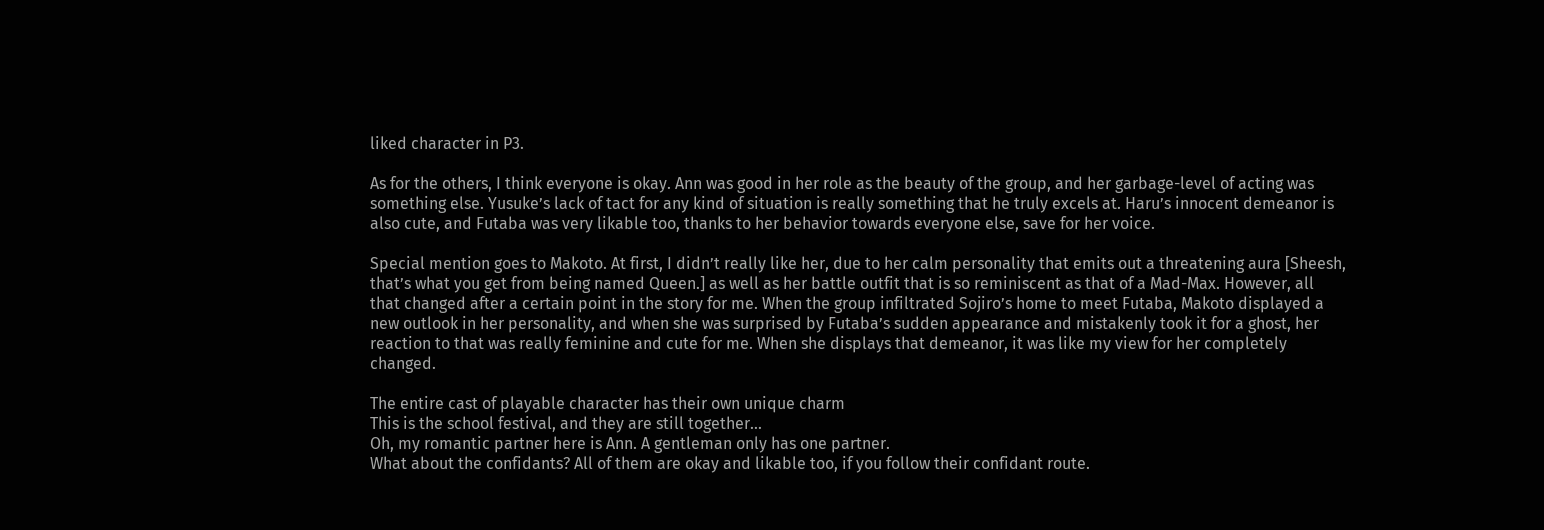liked character in P3.

As for the others, I think everyone is okay. Ann was good in her role as the beauty of the group, and her garbage-level of acting was something else. Yusuke’s lack of tact for any kind of situation is really something that he truly excels at. Haru’s innocent demeanor is also cute, and Futaba was very likable too, thanks to her behavior towards everyone else, save for her voice.

Special mention goes to Makoto. At first, I didn’t really like her, due to her calm personality that emits out a threatening aura [Sheesh, that’s what you get from being named Queen.] as well as her battle outfit that is so reminiscent as that of a Mad-Max. However, all that changed after a certain point in the story for me. When the group infiltrated Sojiro’s home to meet Futaba, Makoto displayed a new outlook in her personality, and when she was surprised by Futaba’s sudden appearance and mistakenly took it for a ghost, her reaction to that was really feminine and cute for me. When she displays that demeanor, it was like my view for her completely changed.

The entire cast of playable character has their own unique charm
This is the school festival, and they are still together...
Oh, my romantic partner here is Ann. A gentleman only has one partner.
What about the confidants? All of them are okay and likable too, if you follow their confidant route.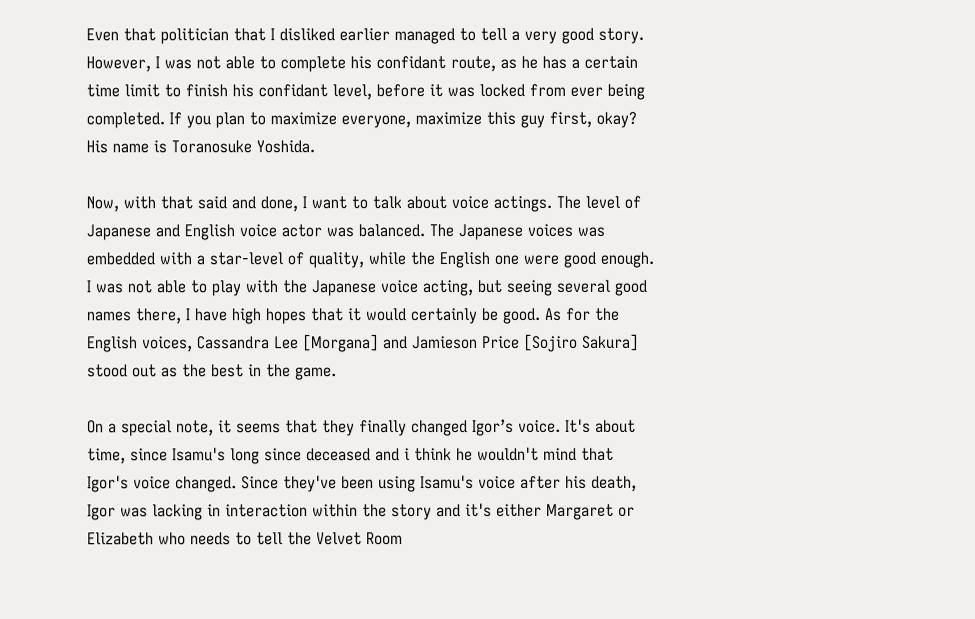Even that politician that I disliked earlier managed to tell a very good story. However, I was not able to complete his confidant route, as he has a certain time limit to finish his confidant level, before it was locked from ever being completed. If you plan to maximize everyone, maximize this guy first, okay? His name is Toranosuke Yoshida.

Now, with that said and done, I want to talk about voice actings. The level of Japanese and English voice actor was balanced. The Japanese voices was embedded with a star-level of quality, while the English one were good enough. I was not able to play with the Japanese voice acting, but seeing several good names there, I have high hopes that it would certainly be good. As for the English voices, Cassandra Lee [Morgana] and Jamieson Price [Sojiro Sakura] stood out as the best in the game.

On a special note, it seems that they finally changed Igor’s voice. It's about time, since Isamu's long since deceased and i think he wouldn't mind that Igor's voice changed. Since they've been using Isamu's voice after his death, Igor was lacking in interaction within the story and it's either Margaret or Elizabeth who needs to tell the Velvet Room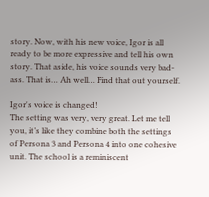story. Now, with his new voice, Igor is all ready to be more expressive and tell his own story. That aside, his voice sounds very bad-ass. That is… Ah well… Find that out yourself.

Igor's voice is changed!
The setting was very, very great. Let me tell you, it’s like they combine both the settings of Persona 3 and Persona 4 into one cohesive unit. The school is a reminiscent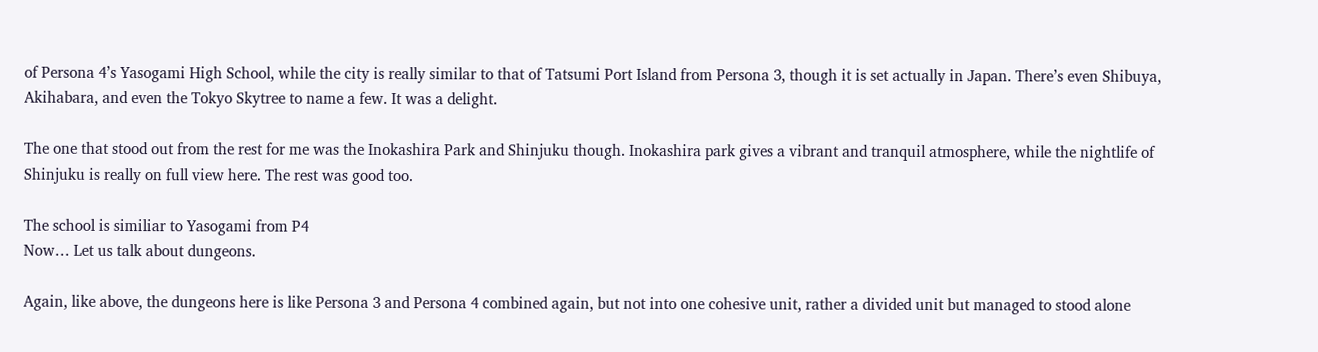of Persona 4’s Yasogami High School, while the city is really similar to that of Tatsumi Port Island from Persona 3, though it is set actually in Japan. There’s even Shibuya, Akihabara, and even the Tokyo Skytree to name a few. It was a delight.

The one that stood out from the rest for me was the Inokashira Park and Shinjuku though. Inokashira park gives a vibrant and tranquil atmosphere, while the nightlife of Shinjuku is really on full view here. The rest was good too.

The school is similiar to Yasogami from P4
Now… Let us talk about dungeons.

Again, like above, the dungeons here is like Persona 3 and Persona 4 combined again, but not into one cohesive unit, rather a divided unit but managed to stood alone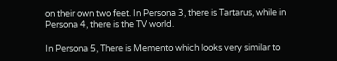on their own two feet. In Persona 3, there is Tartarus, while in Persona 4, there is the TV world.

In Persona 5, There is Memento which looks very similar to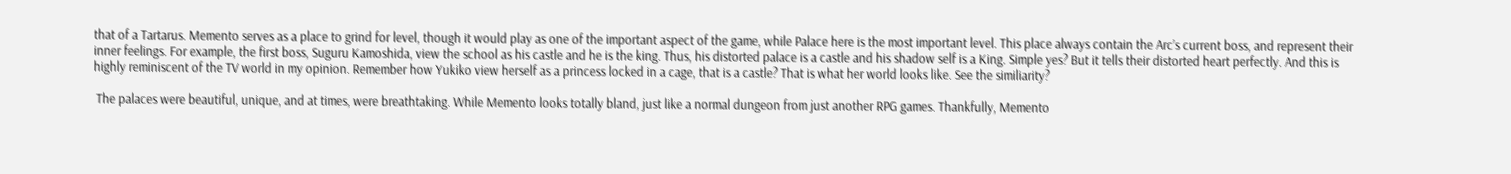that of a Tartarus. Memento serves as a place to grind for level, though it would play as one of the important aspect of the game, while Palace here is the most important level. This place always contain the Arc’s current boss, and represent their inner feelings. For example, the first boss, Suguru Kamoshida, view the school as his castle and he is the king. Thus, his distorted palace is a castle and his shadow self is a King. Simple yes? But it tells their distorted heart perfectly. And this is highly reminiscent of the TV world in my opinion. Remember how Yukiko view herself as a princess locked in a cage, that is a castle? That is what her world looks like. See the similiarity?

 The palaces were beautiful, unique, and at times, were breathtaking. While Memento looks totally bland, just like a normal dungeon from just another RPG games. Thankfully, Memento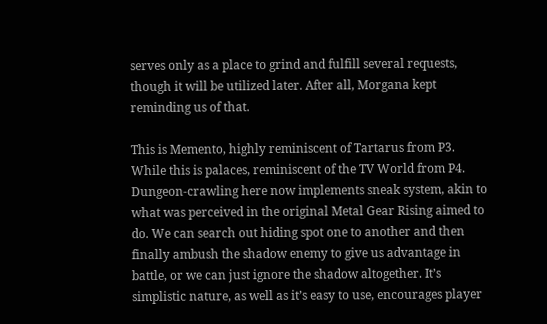serves only as a place to grind and fulfill several requests, though it will be utilized later. After all, Morgana kept reminding us of that.

This is Memento, highly reminiscent of Tartarus from P3.
While this is palaces, reminiscent of the TV World from P4.
Dungeon-crawling here now implements sneak system, akin to what was perceived in the original Metal Gear Rising aimed to do. We can search out hiding spot one to another and then finally ambush the shadow enemy to give us advantage in battle, or we can just ignore the shadow altogether. It’s simplistic nature, as well as it’s easy to use, encourages player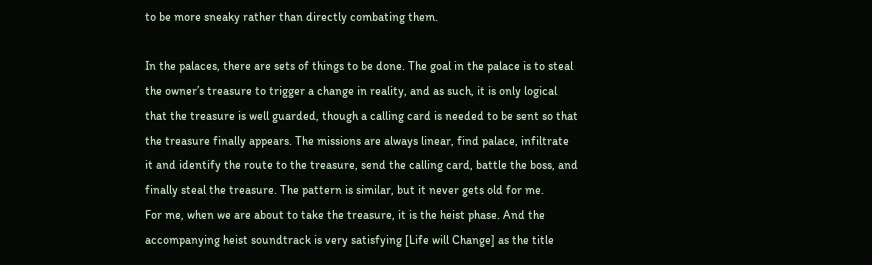to be more sneaky rather than directly combating them.

In the palaces, there are sets of things to be done. The goal in the palace is to steal the owner’s treasure to trigger a change in reality, and as such, it is only logical that the treasure is well guarded, though a calling card is needed to be sent so that the treasure finally appears. The missions are always linear, find palace, infiltrate it and identify the route to the treasure, send the calling card, battle the boss, and finally steal the treasure. The pattern is similar, but it never gets old for me.
For me, when we are about to take the treasure, it is the heist phase. And the accompanying heist soundtrack is very satisfying [Life will Change] as the title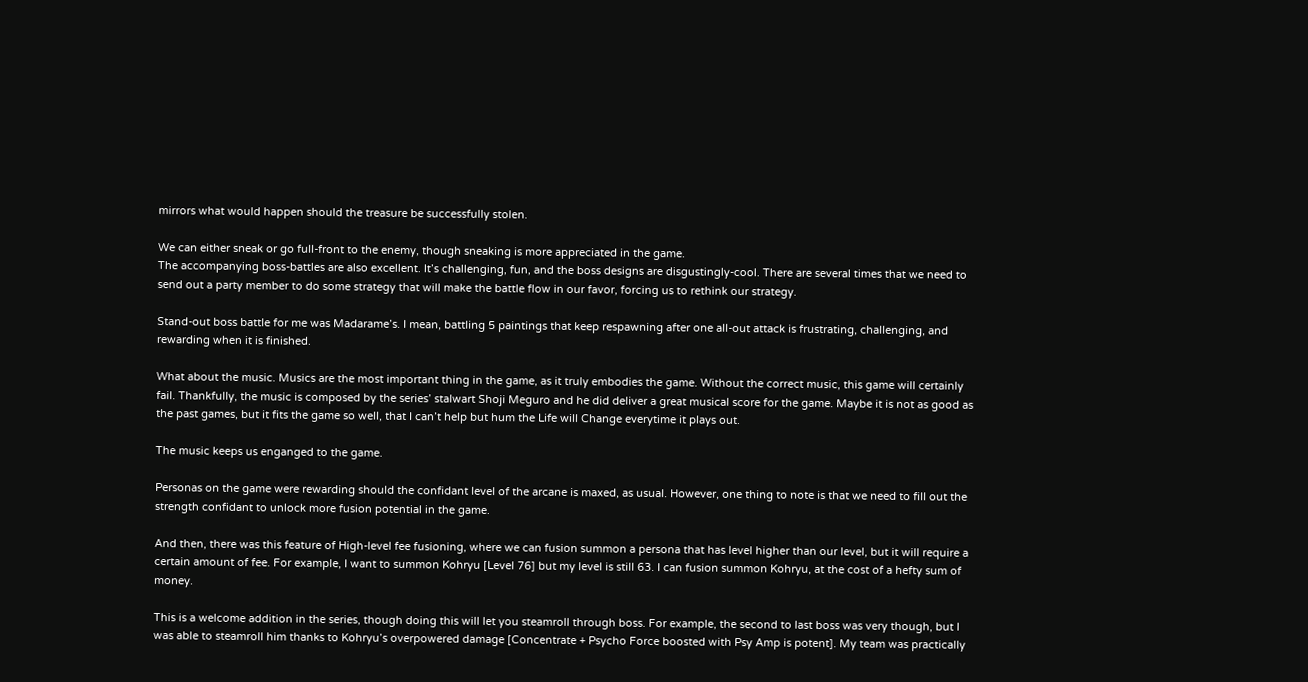mirrors what would happen should the treasure be successfully stolen.

We can either sneak or go full-front to the enemy, though sneaking is more appreciated in the game.
The accompanying boss-battles are also excellent. It’s challenging, fun, and the boss designs are disgustingly-cool. There are several times that we need to send out a party member to do some strategy that will make the battle flow in our favor, forcing us to rethink our strategy.

Stand-out boss battle for me was Madarame’s. I mean, battling 5 paintings that keep respawning after one all-out attack is frustrating, challenging, and rewarding when it is finished.

What about the music. Musics are the most important thing in the game, as it truly embodies the game. Without the correct music, this game will certainly fail. Thankfully, the music is composed by the series’ stalwart Shoji Meguro and he did deliver a great musical score for the game. Maybe it is not as good as the past games, but it fits the game so well, that I can’t help but hum the Life will Change everytime it plays out.

The music keeps us enganged to the game.

Personas on the game were rewarding should the confidant level of the arcane is maxed, as usual. However, one thing to note is that we need to fill out the strength confidant to unlock more fusion potential in the game.

And then, there was this feature of High-level fee fusioning, where we can fusion summon a persona that has level higher than our level, but it will require a certain amount of fee. For example, I want to summon Kohryu [Level 76] but my level is still 63. I can fusion summon Kohryu, at the cost of a hefty sum of money.

This is a welcome addition in the series, though doing this will let you steamroll through boss. For example, the second to last boss was very though, but I was able to steamroll him thanks to Kohryu’s overpowered damage [Concentrate + Psycho Force boosted with Psy Amp is potent]. My team was practically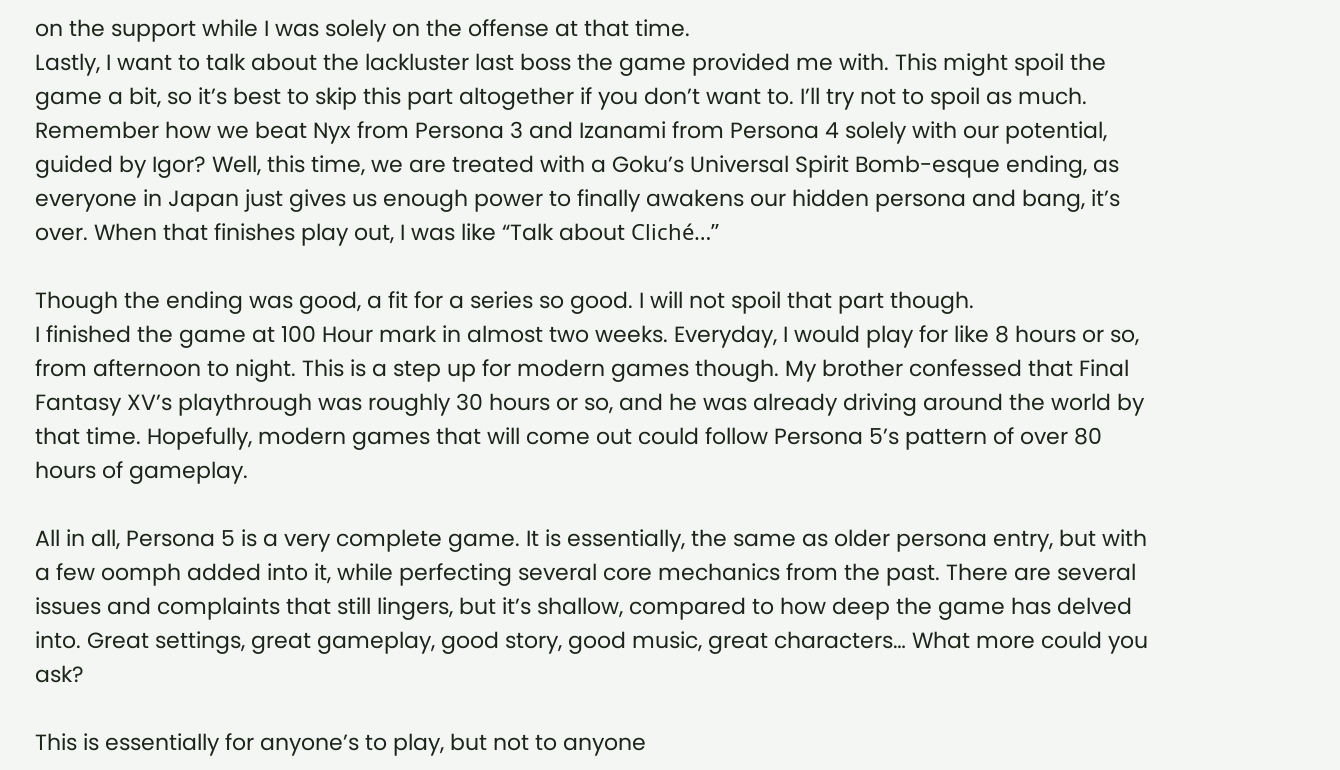on the support while I was solely on the offense at that time.
Lastly, I want to talk about the lackluster last boss the game provided me with. This might spoil the game a bit, so it’s best to skip this part altogether if you don’t want to. I’ll try not to spoil as much.
Remember how we beat Nyx from Persona 3 and Izanami from Persona 4 solely with our potential, guided by Igor? Well, this time, we are treated with a Goku’s Universal Spirit Bomb-esque ending, as everyone in Japan just gives us enough power to finally awakens our hidden persona and bang, it’s over. When that finishes play out, I was like “Talk about Cliché…”

Though the ending was good, a fit for a series so good. I will not spoil that part though.
I finished the game at 100 Hour mark in almost two weeks. Everyday, I would play for like 8 hours or so, from afternoon to night. This is a step up for modern games though. My brother confessed that Final Fantasy XV’s playthrough was roughly 30 hours or so, and he was already driving around the world by that time. Hopefully, modern games that will come out could follow Persona 5’s pattern of over 80 hours of gameplay.

All in all, Persona 5 is a very complete game. It is essentially, the same as older persona entry, but with a few oomph added into it, while perfecting several core mechanics from the past. There are several issues and complaints that still lingers, but it’s shallow, compared to how deep the game has delved into. Great settings, great gameplay, good story, good music, great characters… What more could you ask?

This is essentially for anyone’s to play, but not to anyone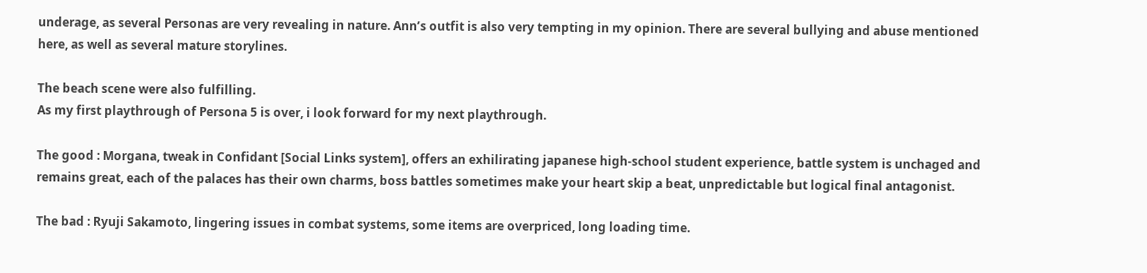underage, as several Personas are very revealing in nature. Ann’s outfit is also very tempting in my opinion. There are several bullying and abuse mentioned here, as well as several mature storylines.

The beach scene were also fulfilling.
As my first playthrough of Persona 5 is over, i look forward for my next playthrough.

The good : Morgana, tweak in Confidant [Social Links system], offers an exhilirating japanese high-school student experience, battle system is unchaged and remains great, each of the palaces has their own charms, boss battles sometimes make your heart skip a beat, unpredictable but logical final antagonist.

The bad : Ryuji Sakamoto, lingering issues in combat systems, some items are overpriced, long loading time.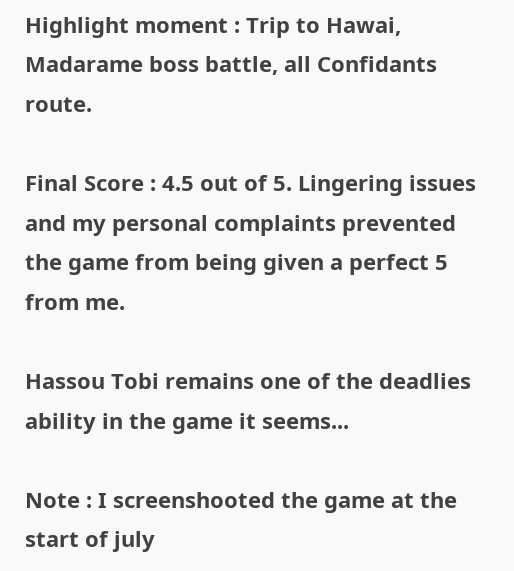Highlight moment : Trip to Hawai, Madarame boss battle, all Confidants route.

Final Score : 4.5 out of 5. Lingering issues and my personal complaints prevented the game from being given a perfect 5 from me.

Hassou Tobi remains one of the deadlies ability in the game it seems...

Note : I screenshooted the game at the start of july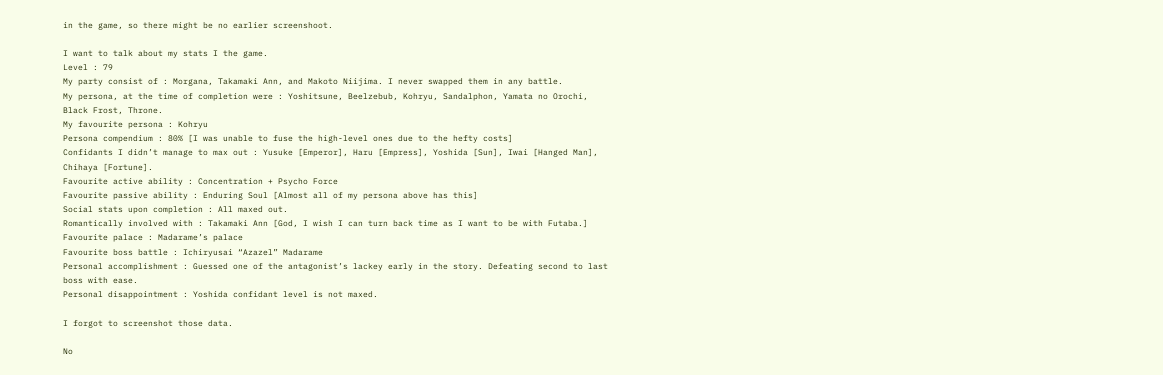in the game, so there might be no earlier screenshoot.

I want to talk about my stats I the game.
Level : 79
My party consist of : Morgana, Takamaki Ann, and Makoto Niijima. I never swapped them in any battle.
My persona, at the time of completion were : Yoshitsune, Beelzebub, Kohryu, Sandalphon, Yamata no Orochi, Black Frost, Throne.
My favourite persona : Kohryu
Persona compendium : 80% [I was unable to fuse the high-level ones due to the hefty costs]
Confidants I didn’t manage to max out : Yusuke [Emperor], Haru [Empress], Yoshida [Sun], Iwai [Hanged Man], Chihaya [Fortune].
Favourite active ability : Concentration + Psycho Force
Favourite passive ability : Enduring Soul [Almost all of my persona above has this]
Social stats upon completion : All maxed out.
Romantically involved with : Takamaki Ann [God, I wish I can turn back time as I want to be with Futaba.]
Favourite palace : Madarame’s palace
Favourite boss battle : Ichiryusai “Azazel” Madarame
Personal accomplishment : Guessed one of the antagonist’s lackey early in the story. Defeating second to last boss with ease.
Personal disappointment : Yoshida confidant level is not maxed.

I forgot to screenshot those data.

No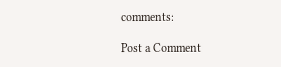comments:

Post a Comment